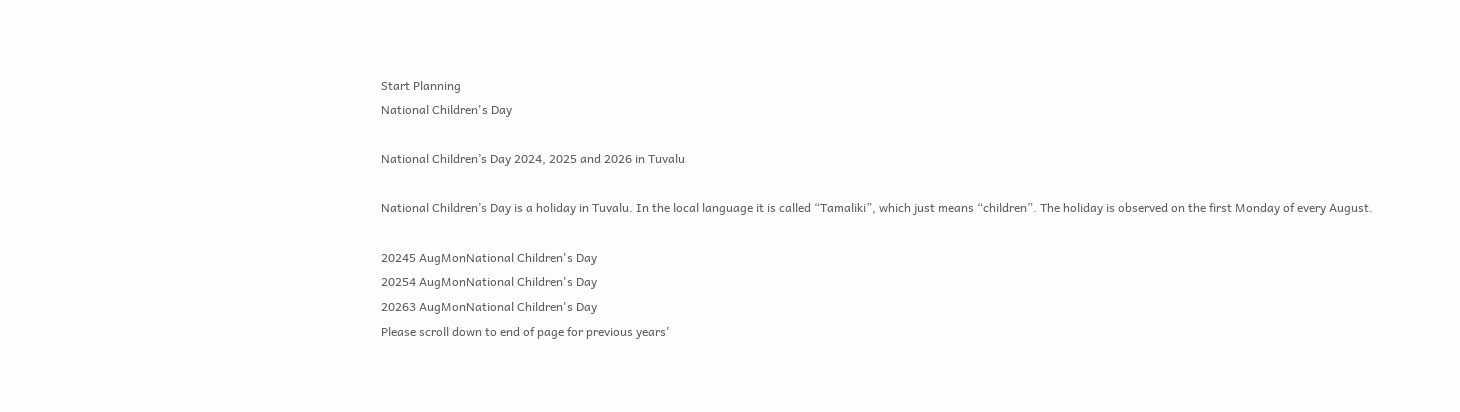Start Planning
National Children's Day

National Children’s Day 2024, 2025 and 2026 in Tuvalu

National Children’s Day is a holiday in Tuvalu. In the local language it is called “Tamaliki”, which just means “children”. The holiday is observed on the first Monday of every August.

20245 AugMonNational Children's Day
20254 AugMonNational Children's Day
20263 AugMonNational Children's Day
Please scroll down to end of page for previous years'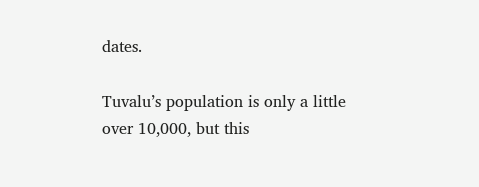dates.

Tuvalu’s population is only a little over 10,000, but this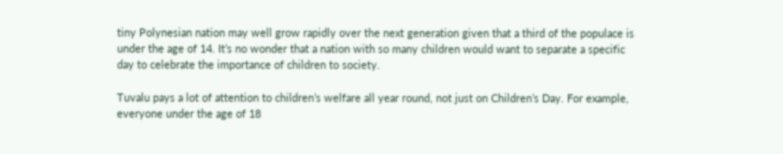tiny Polynesian nation may well grow rapidly over the next generation given that a third of the populace is under the age of 14. It’s no wonder that a nation with so many children would want to separate a specific day to celebrate the importance of children to society.

Tuvalu pays a lot of attention to children’s welfare all year round, not just on Children’s Day. For example, everyone under the age of 18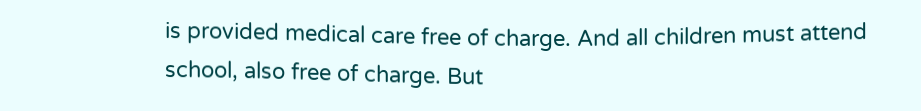is provided medical care free of charge. And all children must attend school, also free of charge. But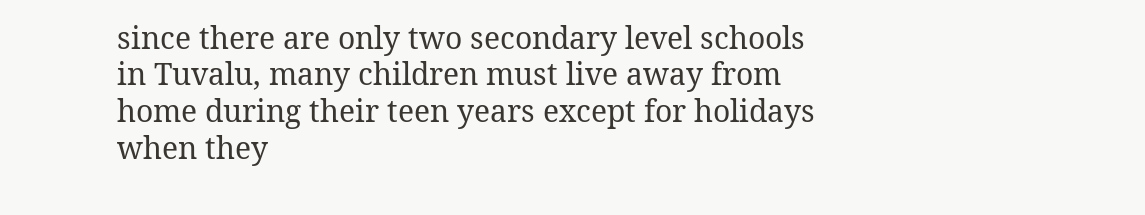since there are only two secondary level schools in Tuvalu, many children must live away from home during their teen years except for holidays when they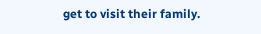get to visit their family.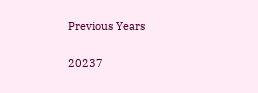Previous Years

20237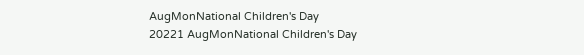AugMonNational Children's Day
20221 AugMonNational Children's Day